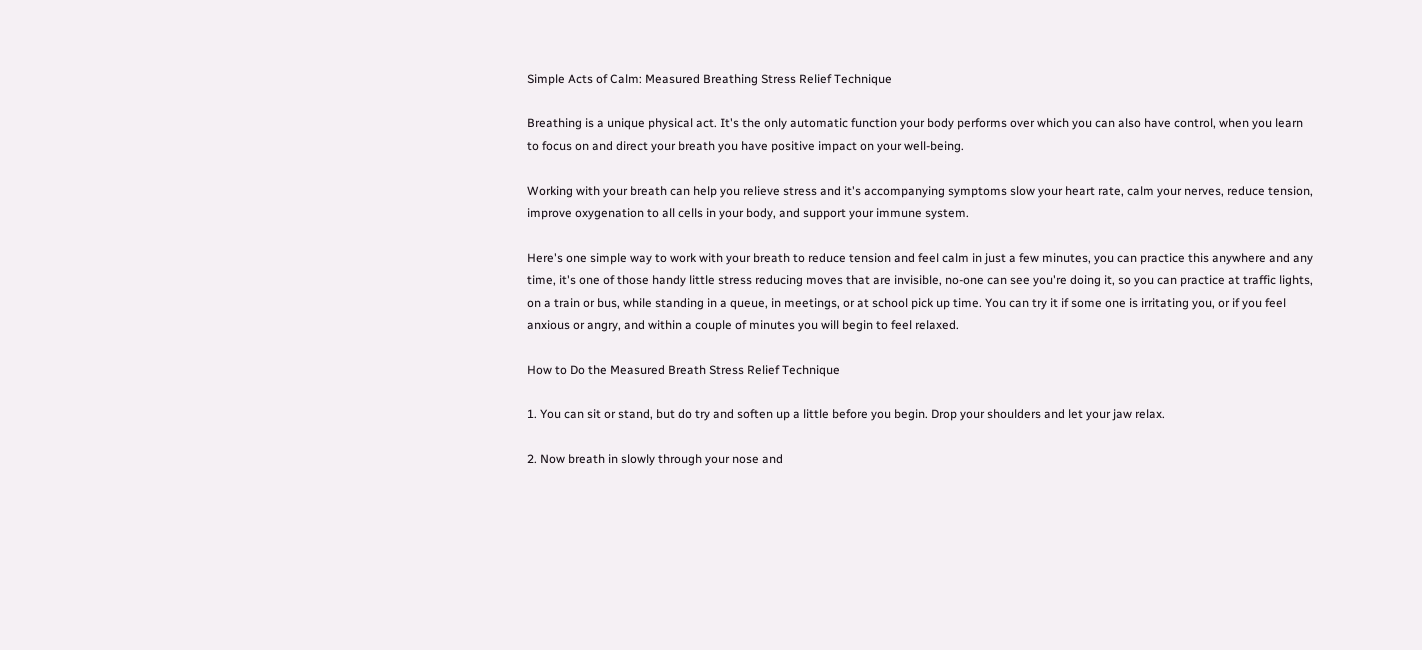Simple Acts of Calm: Measured Breathing Stress Relief Technique

Breathing is a unique physical act. It's the only automatic function your body performs over which you can also have control, when you learn to focus on and direct your breath you have positive impact on your well-being.

Working with your breath can help you relieve stress and it's accompanying symptoms slow your heart rate, calm your nerves, reduce tension, improve oxygenation to all cells in your body, and support your immune system.

Here's one simple way to work with your breath to reduce tension and feel calm in just a few minutes, you can practice this anywhere and any time, it's one of those handy little stress reducing moves that are invisible, no-one can see you're doing it, so you can practice at traffic lights, on a train or bus, while standing in a queue, in meetings, or at school pick up time. You can try it if some one is irritating you, or if you feel anxious or angry, and within a couple of minutes you will begin to feel relaxed.

How to Do the Measured Breath Stress Relief Technique

1. You can sit or stand, but do try and soften up a little before you begin. Drop your shoulders and let your jaw relax.

2. Now breath in slowly through your nose and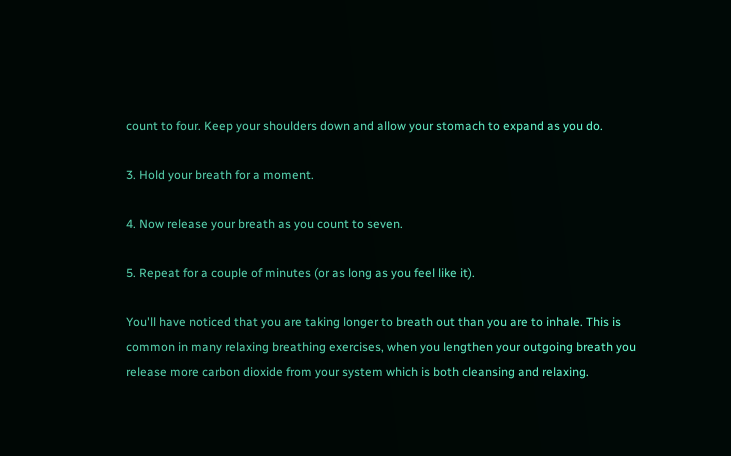count to four. Keep your shoulders down and allow your stomach to expand as you do.

3. Hold your breath for a moment.

4. Now release your breath as you count to seven.

5. Repeat for a couple of minutes (or as long as you feel like it).

You'll have noticed that you are taking longer to breath out than you are to inhale. This is common in many relaxing breathing exercises, when you lengthen your outgoing breath you release more carbon dioxide from your system which is both cleansing and relaxing.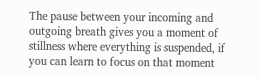The pause between your incoming and outgoing breath gives you a moment of stillness where everything is suspended, if you can learn to focus on that moment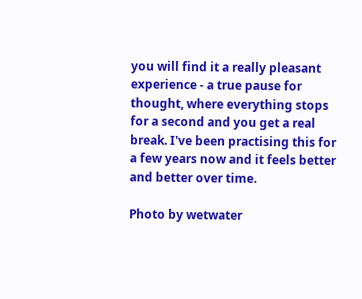you will find it a really pleasant experience - a true pause for thought, where everything stops for a second and you get a real break. I've been practising this for a few years now and it feels better and better over time.

Photo by wetwater